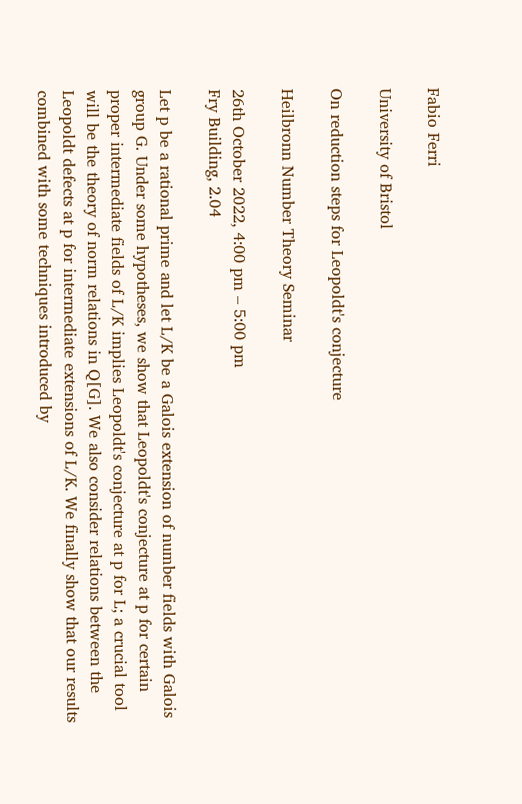Fabio Ferri

University of Bristol

On reduction steps for Leopoldt's conjecture

Heilbronn Number Theory Seminar

26th October 2022, 4:00 pm – 5:00 pm
Fry Building, 2.04

Let p be a rational prime and let L/K be a Galois extension of number fields with Galois group G. Under some hypotheses, we show that Leopoldt's conjecture at p for certain proper intermediate fields of L/K implies Leopoldt's conjecture at p for L; a crucial tool will be the theory of norm relations in Q[G]. We also consider relations between the Leopoldt defects at p for intermediate extensions of L/K. We finally show that our results combined with some techniques introduced by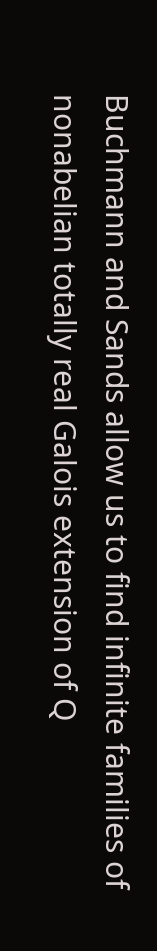Buchmann and Sands allow us to find infinite families of nonabelian totally real Galois extension of Q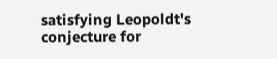satisfying Leopoldt's conjecture for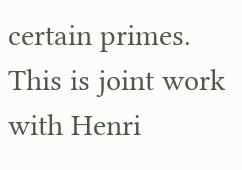certain primes. This is joint work with Henri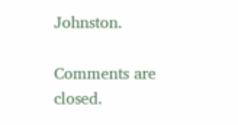Johnston.

Comments are closed.